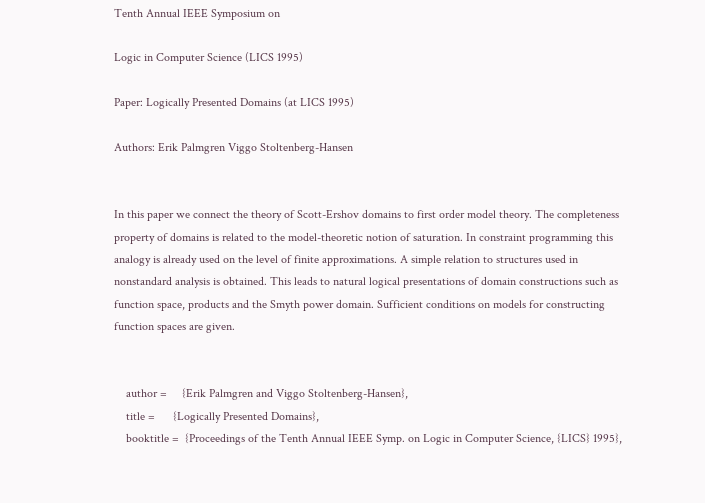Tenth Annual IEEE Symposium on

Logic in Computer Science (LICS 1995)

Paper: Logically Presented Domains (at LICS 1995)

Authors: Erik Palmgren Viggo Stoltenberg-Hansen


In this paper we connect the theory of Scott-Ershov domains to first order model theory. The completeness property of domains is related to the model-theoretic notion of saturation. In constraint programming this analogy is already used on the level of finite approximations. A simple relation to structures used in nonstandard analysis is obtained. This leads to natural logical presentations of domain constructions such as function space, products and the Smyth power domain. Sufficient conditions on models for constructing function spaces are given.


    author =     {Erik Palmgren and Viggo Stoltenberg-Hansen},
    title =      {Logically Presented Domains},
    booktitle =  {Proceedings of the Tenth Annual IEEE Symp. on Logic in Computer Science, {LICS} 1995},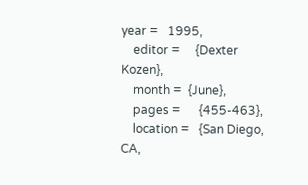year =   1995,
    editor =     {Dexter Kozen},
    month =  {June},
    pages =      {455-463},
    location =   {San Diego, CA,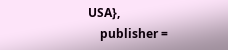USA},
    publisher =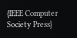{IEEE Computer Society Press}